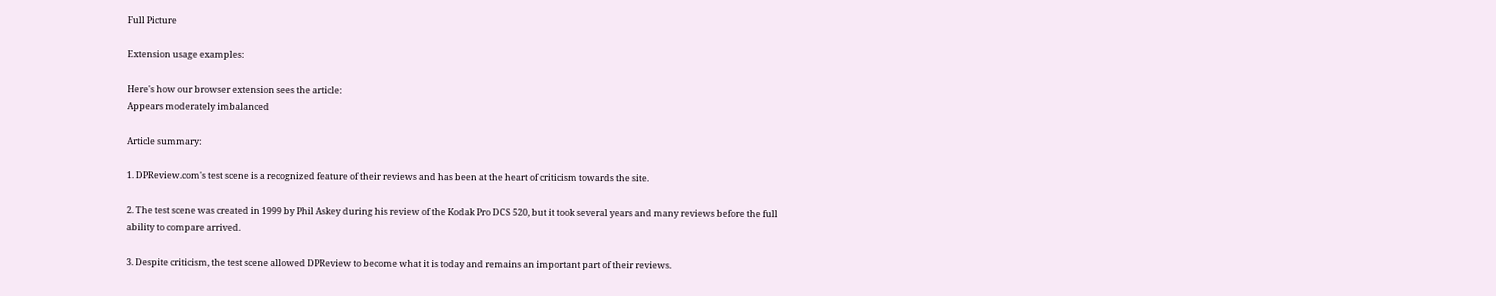Full Picture

Extension usage examples:

Here's how our browser extension sees the article:
Appears moderately imbalanced

Article summary:

1. DPReview.com's test scene is a recognized feature of their reviews and has been at the heart of criticism towards the site.

2. The test scene was created in 1999 by Phil Askey during his review of the Kodak Pro DCS 520, but it took several years and many reviews before the full ability to compare arrived.

3. Despite criticism, the test scene allowed DPReview to become what it is today and remains an important part of their reviews.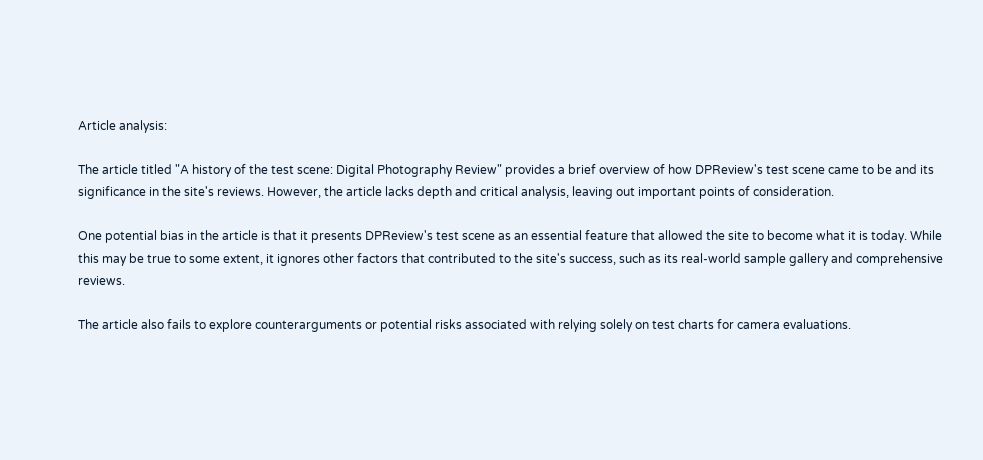Article analysis:

The article titled "A history of the test scene: Digital Photography Review" provides a brief overview of how DPReview's test scene came to be and its significance in the site's reviews. However, the article lacks depth and critical analysis, leaving out important points of consideration.

One potential bias in the article is that it presents DPReview's test scene as an essential feature that allowed the site to become what it is today. While this may be true to some extent, it ignores other factors that contributed to the site's success, such as its real-world sample gallery and comprehensive reviews.

The article also fails to explore counterarguments or potential risks associated with relying solely on test charts for camera evaluations.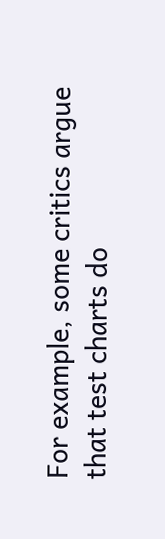For example, some critics argue that test charts do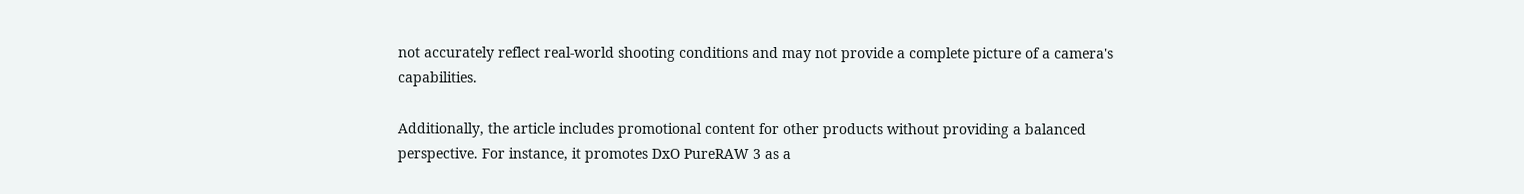not accurately reflect real-world shooting conditions and may not provide a complete picture of a camera's capabilities.

Additionally, the article includes promotional content for other products without providing a balanced perspective. For instance, it promotes DxO PureRAW 3 as a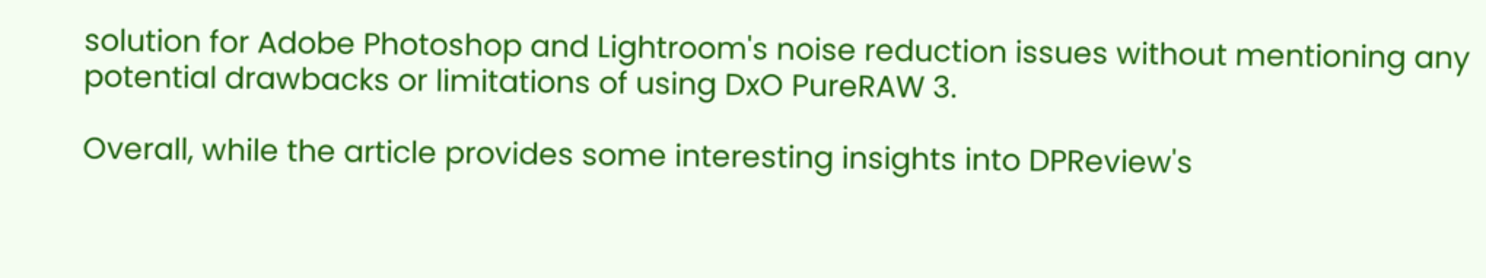solution for Adobe Photoshop and Lightroom's noise reduction issues without mentioning any potential drawbacks or limitations of using DxO PureRAW 3.

Overall, while the article provides some interesting insights into DPReview's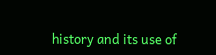history and its use of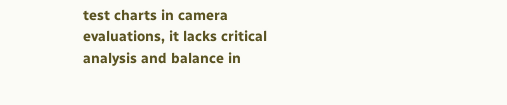test charts in camera evaluations, it lacks critical analysis and balance in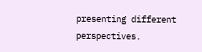presenting different perspectives.